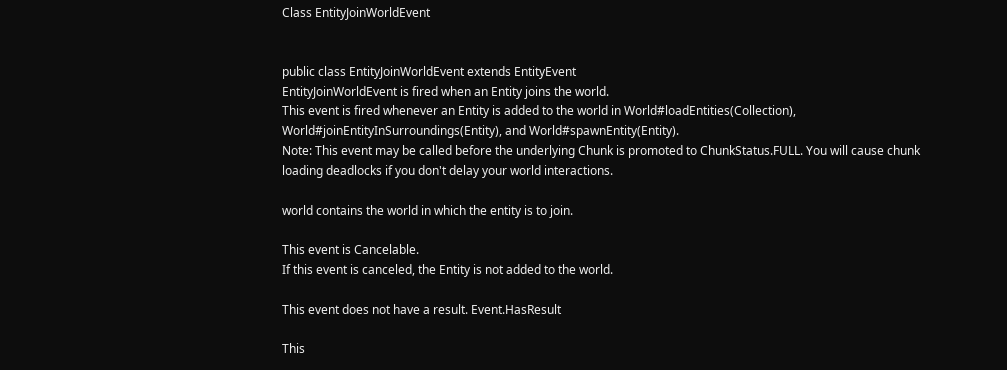Class EntityJoinWorldEvent


public class EntityJoinWorldEvent extends EntityEvent
EntityJoinWorldEvent is fired when an Entity joins the world.
This event is fired whenever an Entity is added to the world in World#loadEntities(Collection), World#joinEntityInSurroundings(Entity), and World#spawnEntity(Entity).
Note: This event may be called before the underlying Chunk is promoted to ChunkStatus.FULL. You will cause chunk loading deadlocks if you don't delay your world interactions.

world contains the world in which the entity is to join.

This event is Cancelable.
If this event is canceled, the Entity is not added to the world.

This event does not have a result. Event.HasResult

This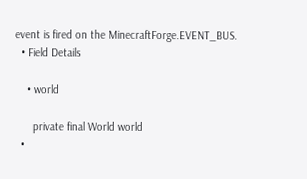event is fired on the MinecraftForge.EVENT_BUS.
  • Field Details

    • world

      private final World world
  •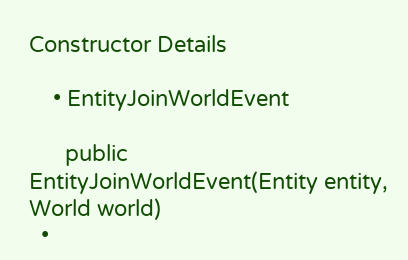Constructor Details

    • EntityJoinWorldEvent

      public EntityJoinWorldEvent(Entity entity, World world)
  •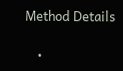Method Details

    •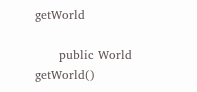getWorld

      public World getWorld()